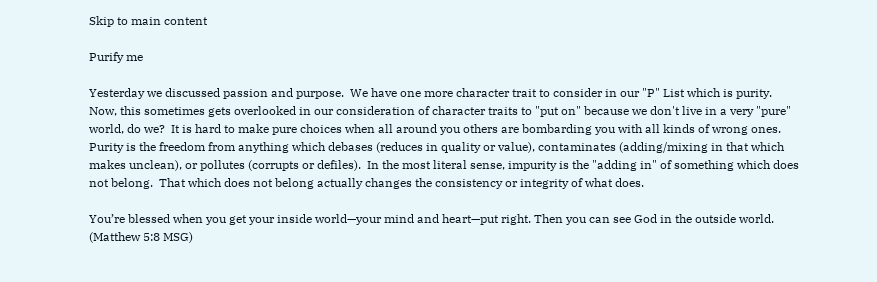Skip to main content

Purify me

Yesterday we discussed passion and purpose.  We have one more character trait to consider in our "P" List which is purity.  Now, this sometimes gets overlooked in our consideration of character traits to "put on" because we don't live in a very "pure" world, do we?  It is hard to make pure choices when all around you others are bombarding you with all kinds of wrong ones.  Purity is the freedom from anything which debases (reduces in quality or value), contaminates (adding/mixing in that which makes unclean), or pollutes (corrupts or defiles).  In the most literal sense, impurity is the "adding in" of something which does not belong.  That which does not belong actually changes the consistency or integrity of what does.

You’re blessed when you get your inside world—your mind and heart—put right. Then you can see God in the outside world.  (Matthew 5:8 MSG)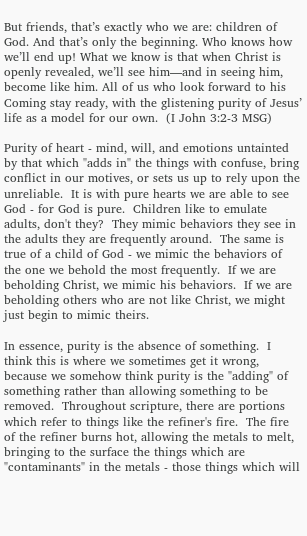But friends, that’s exactly who we are: children of God. And that’s only the beginning. Who knows how we’ll end up! What we know is that when Christ is openly revealed, we’ll see him—and in seeing him, become like him. All of us who look forward to his Coming stay ready, with the glistening purity of Jesus’ life as a model for our own.  (I John 3:2-3 MSG)

Purity of heart - mind, will, and emotions untainted by that which "adds in" the things with confuse, bring conflict in our motives, or sets us up to rely upon the unreliable.  It is with pure hearts we are able to see God - for God is pure.  Children like to emulate adults, don't they?  They mimic behaviors they see in the adults they are frequently around.  The same is true of a child of God - we mimic the behaviors of the one we behold the most frequently.  If we are beholding Christ, we mimic his behaviors.  If we are beholding others who are not like Christ, we might just begin to mimic theirs.

In essence, purity is the absence of something.  I think this is where we sometimes get it wrong, because we somehow think purity is the "adding" of something rather than allowing something to be removed.  Throughout scripture, there are portions which refer to things like the refiner's fire.  The fire of the refiner burns hot, allowing the metals to melt, bringing to the surface the things which are "contaminants" in the metals - those things which will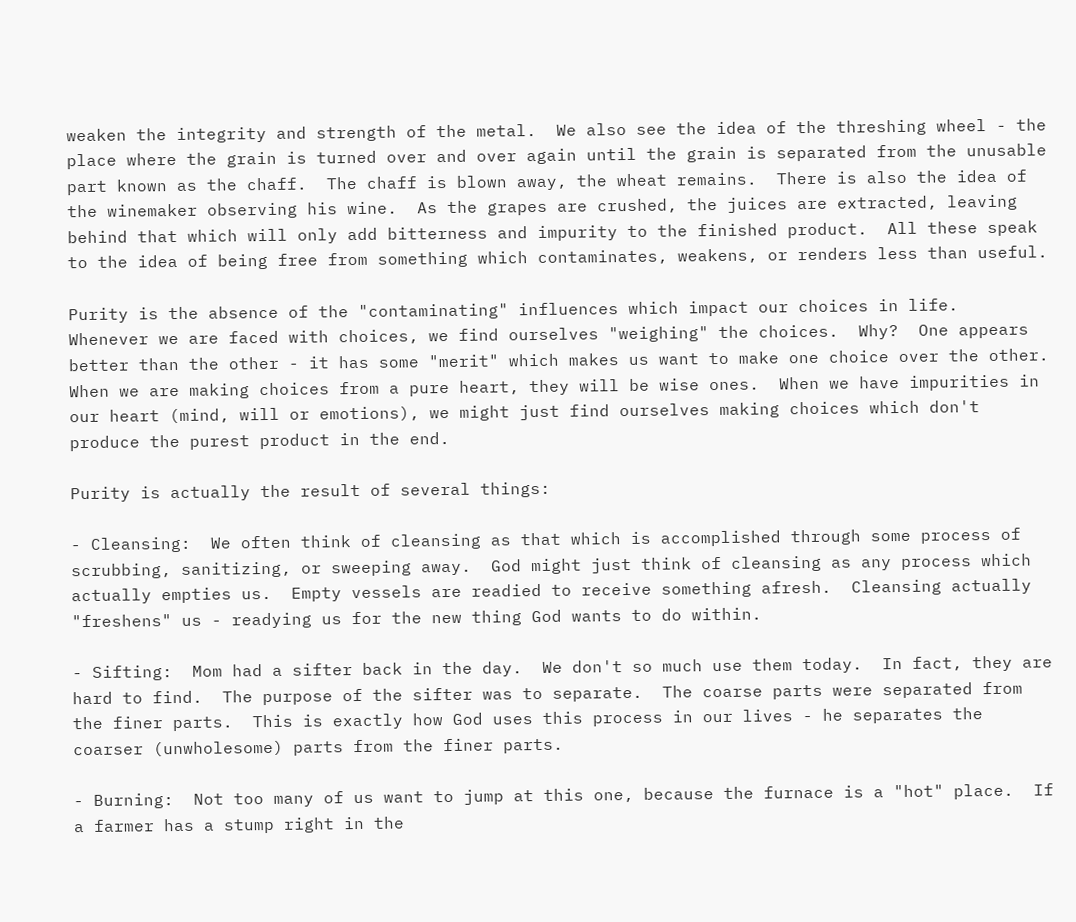weaken the integrity and strength of the metal.  We also see the idea of the threshing wheel - the place where the grain is turned over and over again until the grain is separated from the unusable part known as the chaff.  The chaff is blown away, the wheat remains.  There is also the idea of the winemaker observing his wine.  As the grapes are crushed, the juices are extracted, leaving behind that which will only add bitterness and impurity to the finished product.  All these speak to the idea of being free from something which contaminates, weakens, or renders less than useful.

Purity is the absence of the "contaminating" influences which impact our choices in life.  Whenever we are faced with choices, we find ourselves "weighing" the choices.  Why?  One appears better than the other - it has some "merit" which makes us want to make one choice over the other.  When we are making choices from a pure heart, they will be wise ones.  When we have impurities in our heart (mind, will or emotions), we might just find ourselves making choices which don't produce the purest product in the end.

Purity is actually the result of several things:

- Cleansing:  We often think of cleansing as that which is accomplished through some process of scrubbing, sanitizing, or sweeping away.  God might just think of cleansing as any process which actually empties us.  Empty vessels are readied to receive something afresh.  Cleansing actually "freshens" us - readying us for the new thing God wants to do within.

- Sifting:  Mom had a sifter back in the day.  We don't so much use them today.  In fact, they are hard to find.  The purpose of the sifter was to separate.  The coarse parts were separated from the finer parts.  This is exactly how God uses this process in our lives - he separates the coarser (unwholesome) parts from the finer parts.

- Burning:  Not too many of us want to jump at this one, because the furnace is a "hot" place.  If a farmer has a stump right in the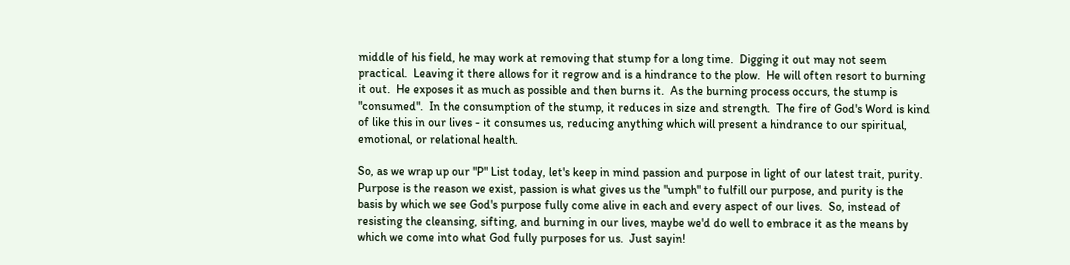middle of his field, he may work at removing that stump for a long time.  Digging it out may not seem practical.  Leaving it there allows for it regrow and is a hindrance to the plow.  He will often resort to burning it out.  He exposes it as much as possible and then burns it.  As the burning process occurs, the stump is "consumed".  In the consumption of the stump, it reduces in size and strength.  The fire of God's Word is kind of like this in our lives - it consumes us, reducing anything which will present a hindrance to our spiritual, emotional, or relational health.

So, as we wrap up our "P" List today, let's keep in mind passion and purpose in light of our latest trait, purity.  Purpose is the reason we exist, passion is what gives us the "umph" to fulfill our purpose, and purity is the basis by which we see God's purpose fully come alive in each and every aspect of our lives.  So, instead of resisting the cleansing, sifting, and burning in our lives, maybe we'd do well to embrace it as the means by which we come into what God fully purposes for us.  Just sayin!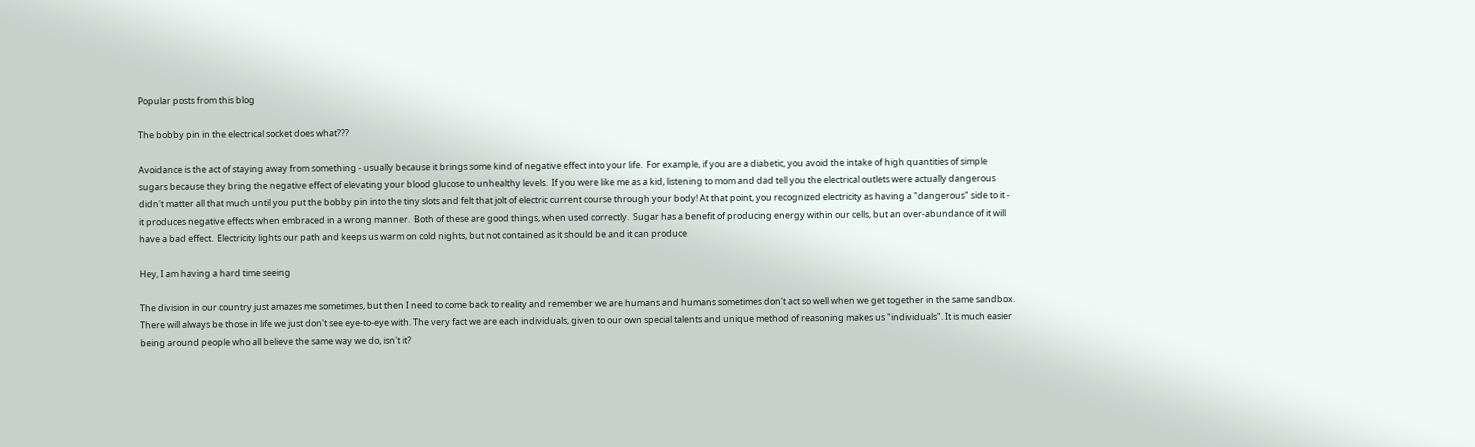Popular posts from this blog

The bobby pin in the electrical socket does what???

Avoidance is the act of staying away from something - usually because it brings some kind of negative effect into your life.  For example, if you are a diabetic, you avoid the intake of high quantities of simple sugars because they bring the negative effect of elevating your blood glucose to unhealthy levels.  If you were like me as a kid, listening to mom and dad tell you the electrical outlets were actually dangerous didn't matter all that much until you put the bobby pin into the tiny slots and felt that jolt of electric current course through your body! At that point, you recognized electricity as having a "dangerous" side to it - it produces negative effects when embraced in a wrong manner.  Both of these are good things, when used correctly.  Sugar has a benefit of producing energy within our cells, but an over-abundance of it will have a bad effect.  Electricity lights our path and keeps us warm on cold nights, but not contained as it should be and it can produce

Hey, I am having a hard time seeing

The division in our country just amazes me sometimes, but then I need to come back to reality and remember we are humans and humans sometimes don't act so well when we get together in the same sandbox. There will always be those in life we just don't see eye-to-eye with. The very fact we are each individuals, given to our own special talents and unique method of reasoning makes us "individuals". It is much easier being around people who all believe the same way we do, isn't it?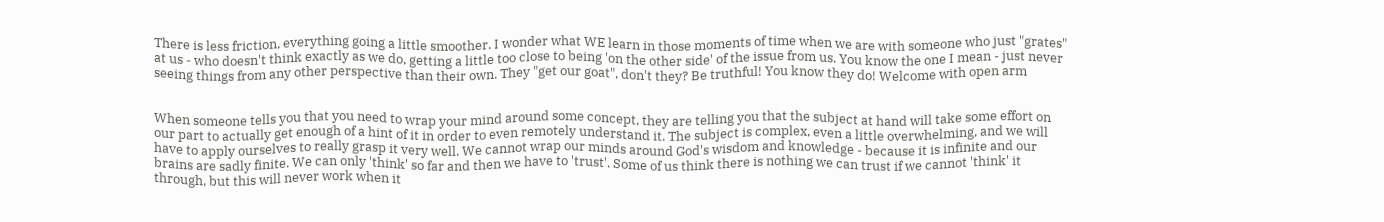There is less friction, everything going a little smoother. I wonder what WE learn in those moments of time when we are with someone who just "grates" at us - who doesn't think exactly as we do, getting a little too close to being 'on the other side' of the issue from us. You know the one I mean - just never seeing things from any other perspective than their own. They "get our goat", don't they? Be truthful! You know they do! Welcome with open arm


When someone tells you that you need to wrap your mind around some concept, they are telling you that the subject at hand will take some effort on our part to actually get enough of a hint of it in order to even remotely understand it. The subject is complex, even a little overwhelming, and we will have to apply ourselves to really grasp it very well. We cannot wrap our minds around God's wisdom and knowledge - because it is infinite and our brains are sadly finite. We can only 'think' so far and then we have to 'trust'. Some of us think there is nothing we can trust if we cannot 'think' it through, but this will never work when it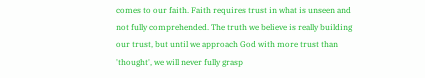comes to our faith. Faith requires trust in what is unseen and not fully comprehended. The truth we believe is really building our trust, but until we approach God with more trust than 'thought', we will never fully grasp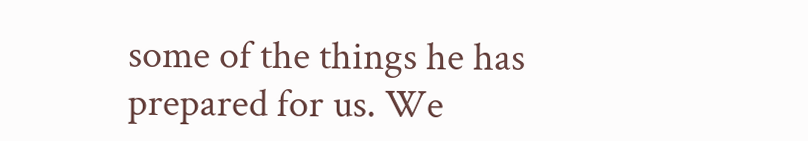some of the things he has prepared for us. We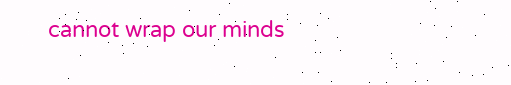cannot wrap our minds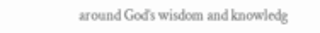around God’s wisdom and knowledg